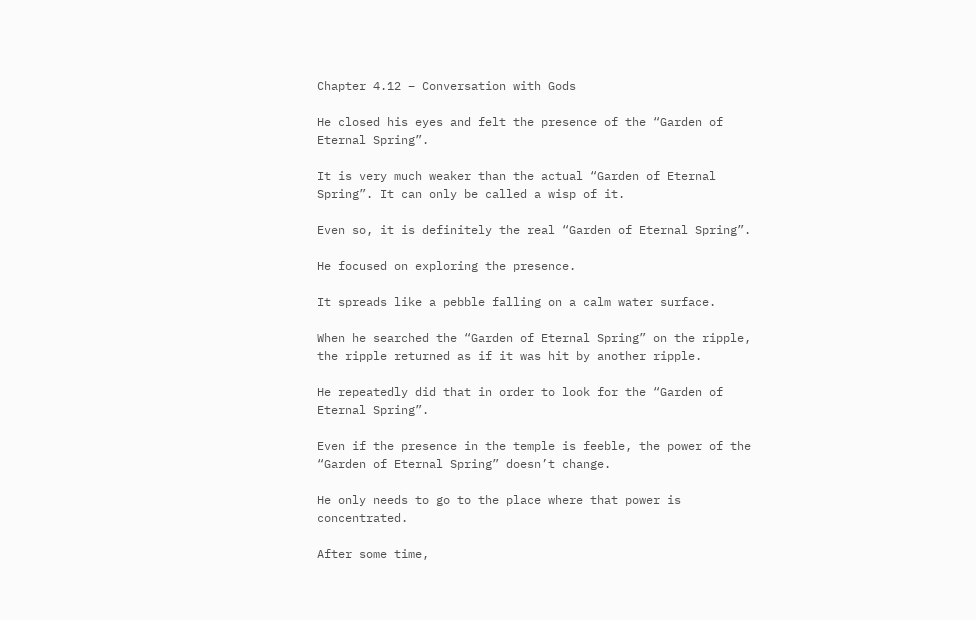Chapter 4.12 – Conversation with Gods

He closed his eyes and felt the presence of the “Garden of Eternal Spring”.

It is very much weaker than the actual “Garden of Eternal Spring”. It can only be called a wisp of it.

Even so, it is definitely the real “Garden of Eternal Spring”.

He focused on exploring the presence.

It spreads like a pebble falling on a calm water surface.

When he searched the “Garden of Eternal Spring” on the ripple, the ripple returned as if it was hit by another ripple.

He repeatedly did that in order to look for the “Garden of Eternal Spring”.

Even if the presence in the temple is feeble, the power of the “Garden of Eternal Spring” doesn’t change.

He only needs to go to the place where that power is concentrated.

After some time,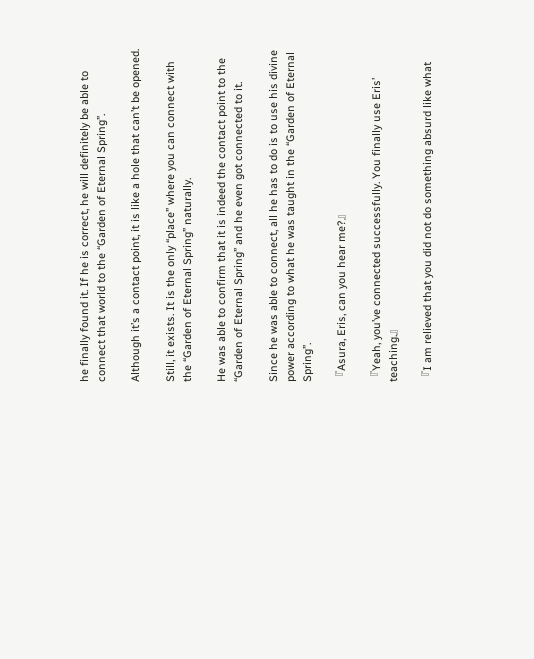he finally found it. If he is correct, he will definitely be able to connect that world to the “Garden of Eternal Spring”.

Although it’s a contact point, it is like a hole that can’t be opened.

Still, it exists. It is the only “place” where you can connect with the “Garden of Eternal Spring” naturally.

He was able to confirm that it is indeed the contact point to the “Garden of Eternal Spring” and he even got connected to it.

Since he was able to connect, all he has to do is to use his divine power according to what he was taught in the “Garden of Eternal Spring”.

『Asura, Eris, can you hear me?』

『Yeah, you’ve connected successfully. You finally use Eris’ teaching.』

『I am relieved that you did not do something absurd like what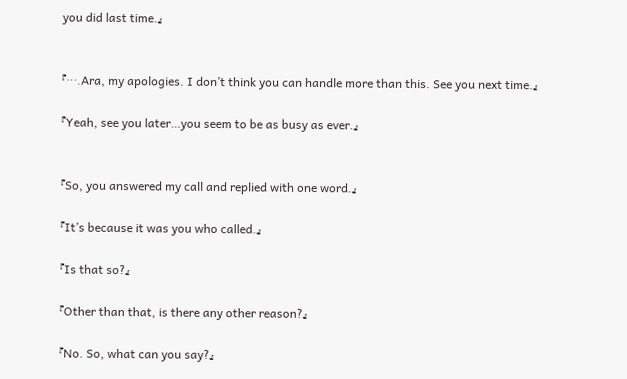you did last time.』


『….Ara, my apologies. I don’t think you can handle more than this. See you next time.』

『Yeah, see you later…you seem to be as busy as ever.』


『So, you answered my call and replied with one word.』

『It’s because it was you who called.』

『Is that so?』

『Other than that, is there any other reason?』

『No. So, what can you say?』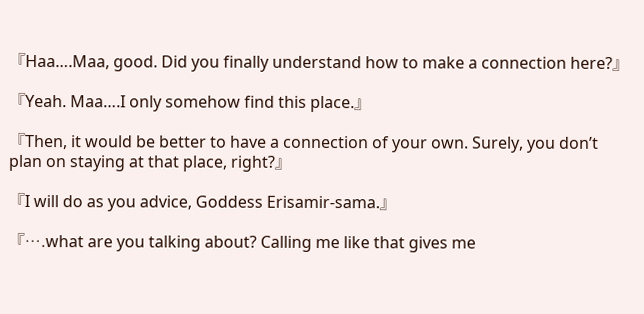『Haa….Maa, good. Did you finally understand how to make a connection here?』

『Yeah. Maa….I only somehow find this place.』

『Then, it would be better to have a connection of your own. Surely, you don’t plan on staying at that place, right?』

『I will do as you advice, Goddess Erisamir-sama.』

『….what are you talking about? Calling me like that gives me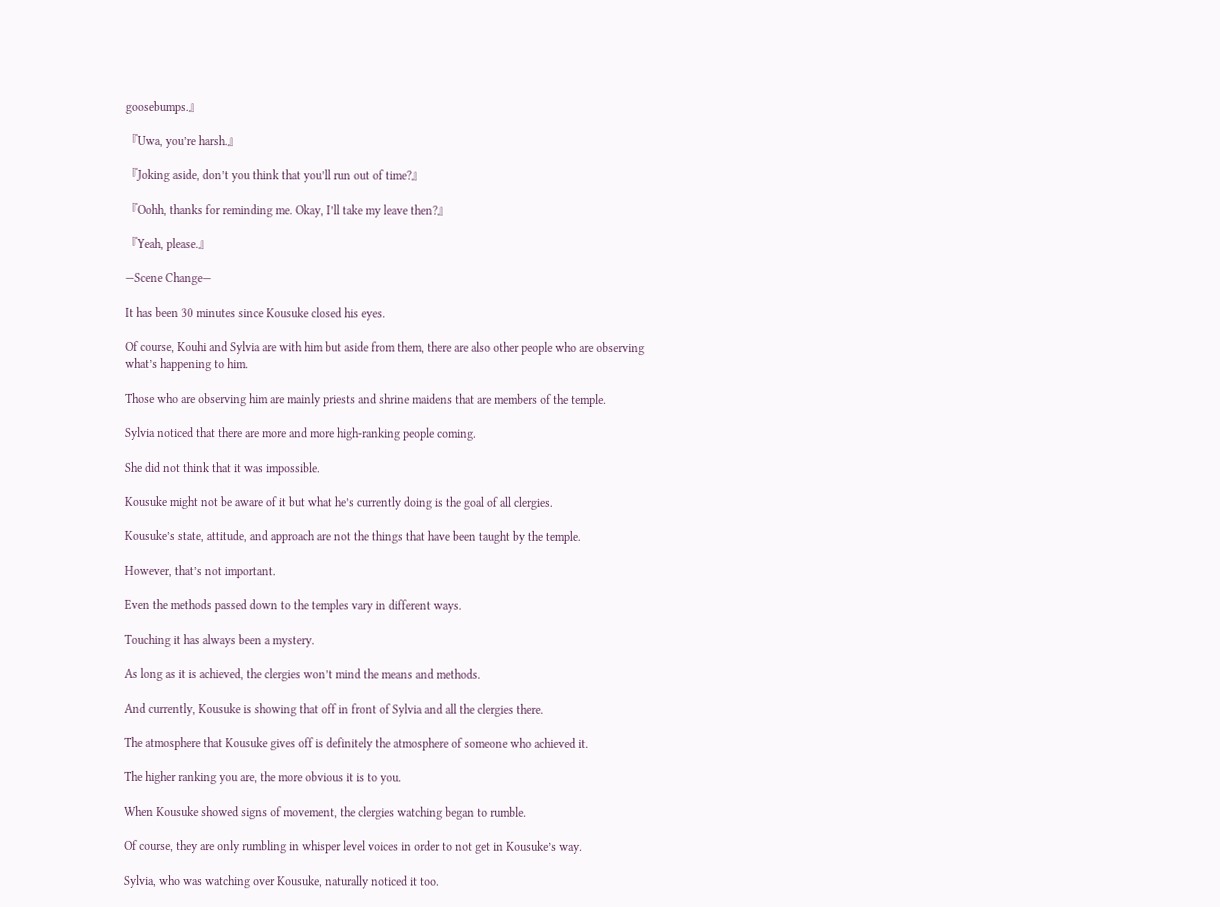goosebumps.』

『Uwa, you’re harsh.』

『Joking aside, don’t you think that you’ll run out of time?』

『Oohh, thanks for reminding me. Okay, I’ll take my leave then?』

『Yeah, please.』

—Scene Change—

It has been 30 minutes since Kousuke closed his eyes.

Of course, Kouhi and Sylvia are with him but aside from them, there are also other people who are observing what’s happening to him.

Those who are observing him are mainly priests and shrine maidens that are members of the temple.

Sylvia noticed that there are more and more high-ranking people coming.

She did not think that it was impossible.

Kousuke might not be aware of it but what he’s currently doing is the goal of all clergies.

Kousuke’s state, attitude, and approach are not the things that have been taught by the temple.

However, that’s not important.

Even the methods passed down to the temples vary in different ways.

Touching it has always been a mystery.

As long as it is achieved, the clergies won’t mind the means and methods.

And currently, Kousuke is showing that off in front of Sylvia and all the clergies there.

The atmosphere that Kousuke gives off is definitely the atmosphere of someone who achieved it.

The higher ranking you are, the more obvious it is to you.

When Kousuke showed signs of movement, the clergies watching began to rumble.

Of course, they are only rumbling in whisper level voices in order to not get in Kousuke’s way.

Sylvia, who was watching over Kousuke, naturally noticed it too.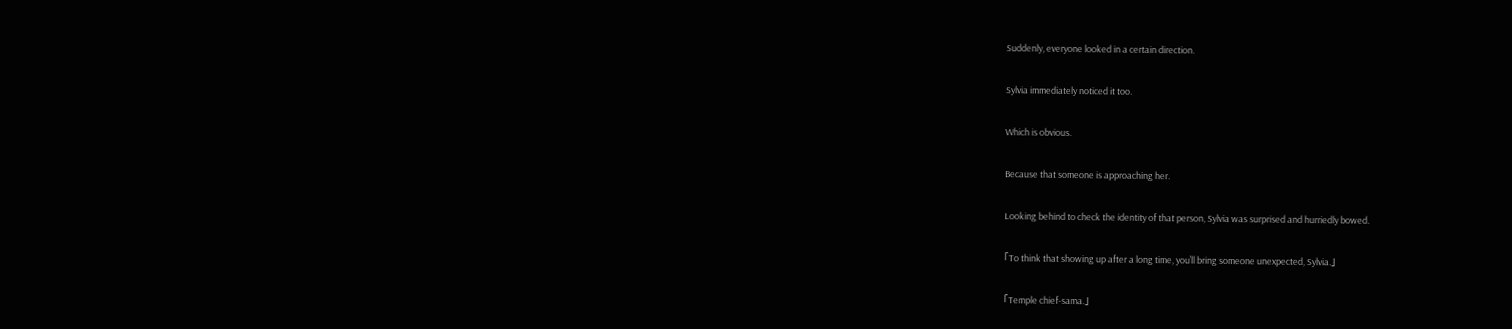Suddenly, everyone looked in a certain direction.

Sylvia immediately noticed it too.

Which is obvious.

Because that someone is approaching her.

Looking behind to check the identity of that person, Sylvia was surprised and hurriedly bowed.

「To think that showing up after a long time, you’ll bring someone unexpected, Sylvia.」

「Temple chief-sama.」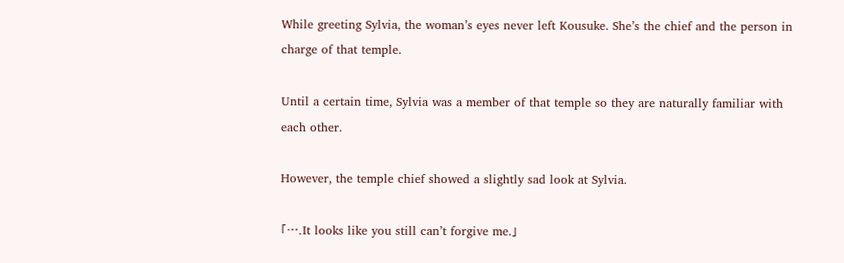While greeting Sylvia, the woman’s eyes never left Kousuke. She’s the chief and the person in charge of that temple.

Until a certain time, Sylvia was a member of that temple so they are naturally familiar with each other.

However, the temple chief showed a slightly sad look at Sylvia.

「….It looks like you still can’t forgive me.」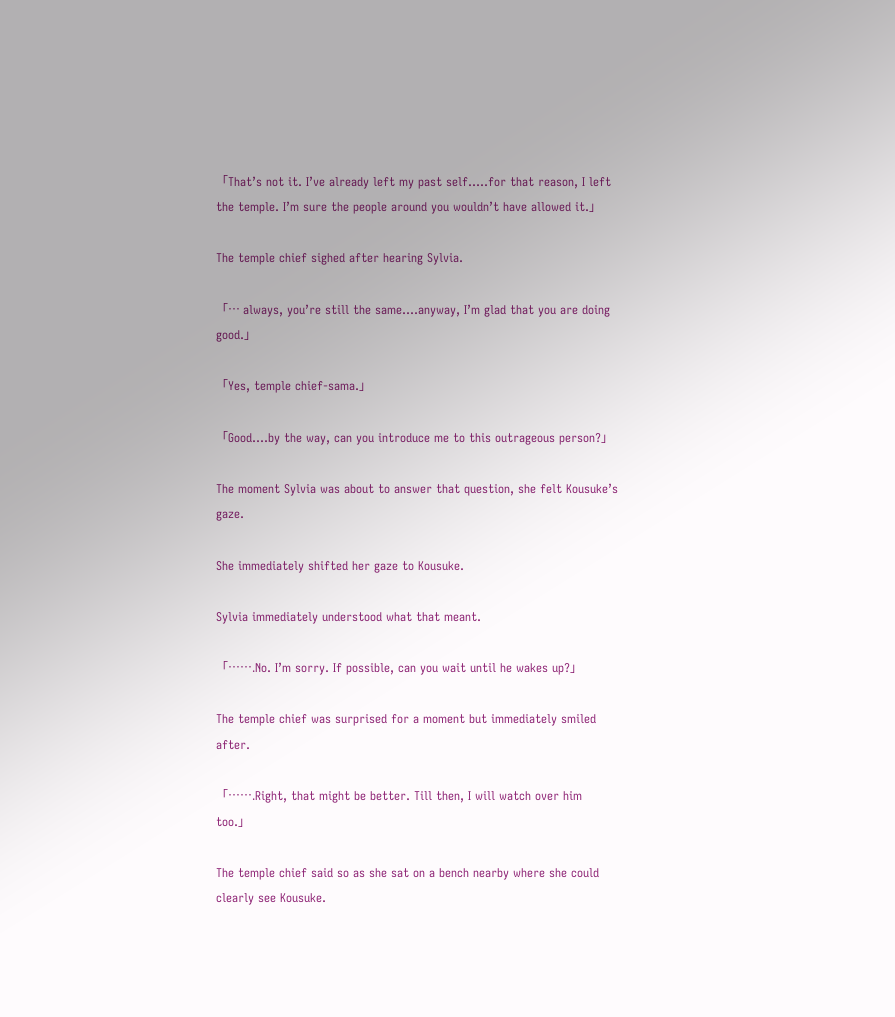「That’s not it. I’ve already left my past self…..for that reason, I left the temple. I’m sure the people around you wouldn’t have allowed it.」

The temple chief sighed after hearing Sylvia.

「… always, you’re still the same….anyway, I’m glad that you are doing good.」

「Yes, temple chief-sama.」

「Good….by the way, can you introduce me to this outrageous person?」

The moment Sylvia was about to answer that question, she felt Kousuke’s gaze.

She immediately shifted her gaze to Kousuke.

Sylvia immediately understood what that meant.

「…….No. I’m sorry. If possible, can you wait until he wakes up?」

The temple chief was surprised for a moment but immediately smiled after.

「…….Right, that might be better. Till then, I will watch over him too.」

The temple chief said so as she sat on a bench nearby where she could clearly see Kousuke.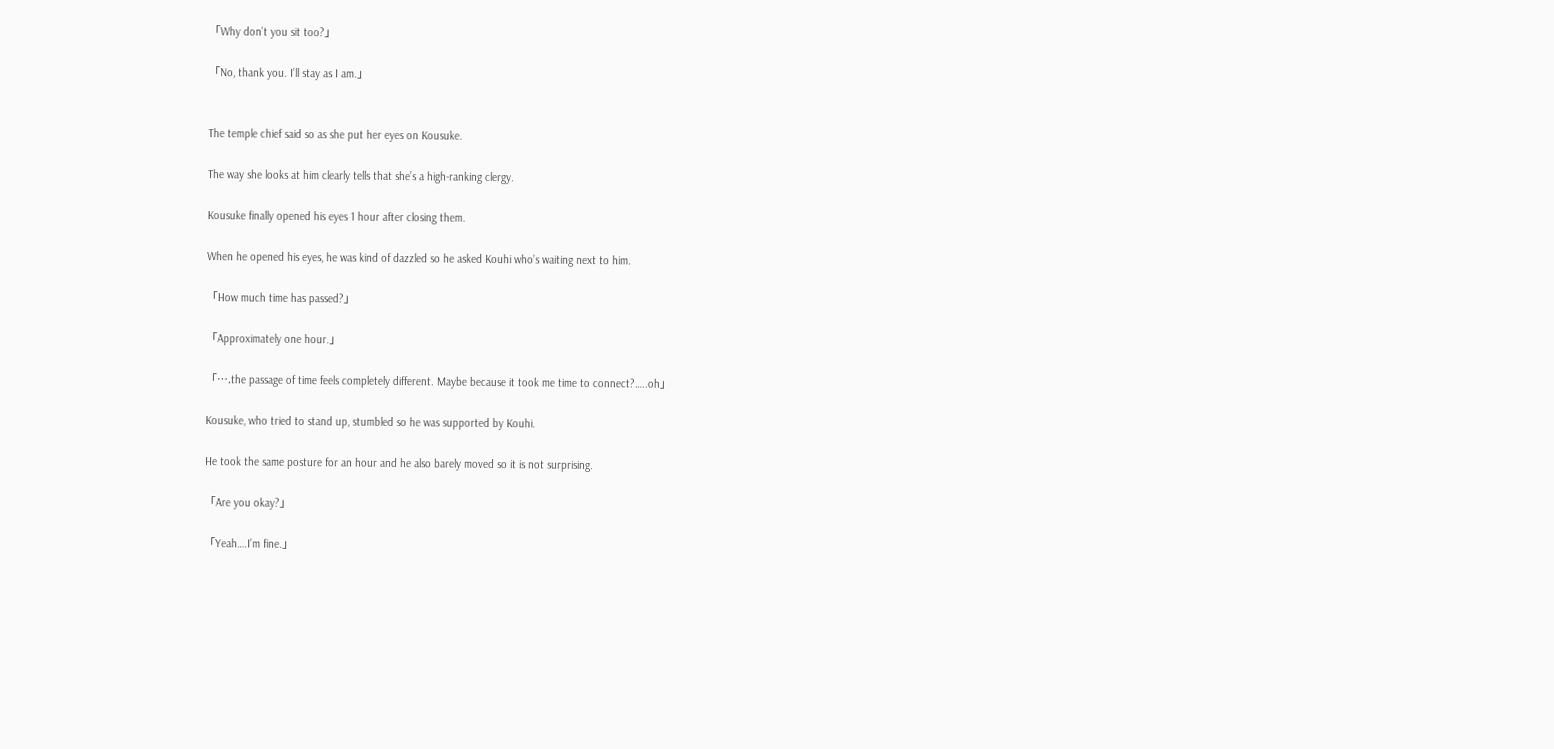「Why don’t you sit too?」

「No, thank you. I’ll stay as I am.」


The temple chief said so as she put her eyes on Kousuke.

The way she looks at him clearly tells that she’s a high-ranking clergy.

Kousuke finally opened his eyes 1 hour after closing them.

When he opened his eyes, he was kind of dazzled so he asked Kouhi who’s waiting next to him.

「How much time has passed?」

「Approximately one hour.」

「….the passage of time feels completely different. Maybe because it took me time to connect?…..oh」

Kousuke, who tried to stand up, stumbled so he was supported by Kouhi.

He took the same posture for an hour and he also barely moved so it is not surprising.

「Are you okay?」

「Yeah….I’m fine.」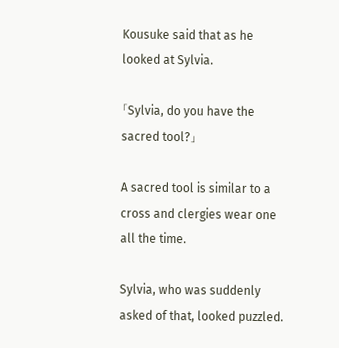Kousuke said that as he looked at Sylvia.

「Sylvia, do you have the sacred tool?」

A sacred tool is similar to a cross and clergies wear one all the time.

Sylvia, who was suddenly asked of that, looked puzzled.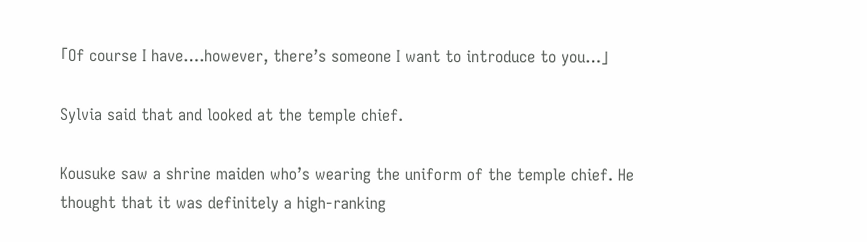「Of course I have….however, there’s someone I want to introduce to you…」

Sylvia said that and looked at the temple chief.

Kousuke saw a shrine maiden who’s wearing the uniform of the temple chief. He thought that it was definitely a high-ranking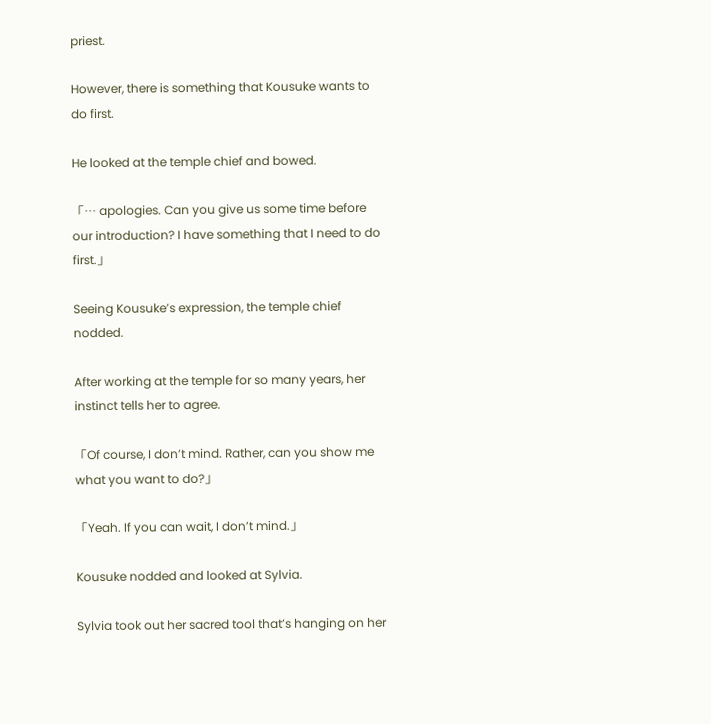priest.

However, there is something that Kousuke wants to do first.

He looked at the temple chief and bowed.

「… apologies. Can you give us some time before our introduction? I have something that I need to do first.」

Seeing Kousuke’s expression, the temple chief nodded.

After working at the temple for so many years, her instinct tells her to agree.

「Of course, I don’t mind. Rather, can you show me what you want to do?」

「Yeah. If you can wait, I don’t mind.」

Kousuke nodded and looked at Sylvia.

Sylvia took out her sacred tool that’s hanging on her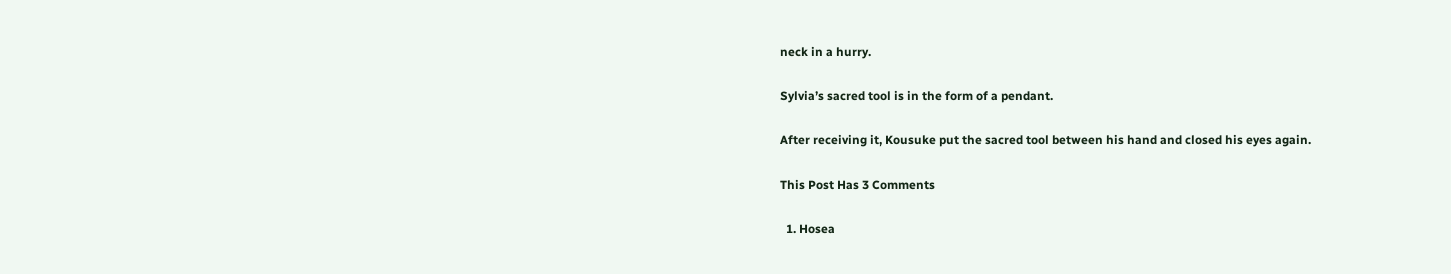neck in a hurry.

Sylvia’s sacred tool is in the form of a pendant.

After receiving it, Kousuke put the sacred tool between his hand and closed his eyes again.

This Post Has 3 Comments

  1. Hosea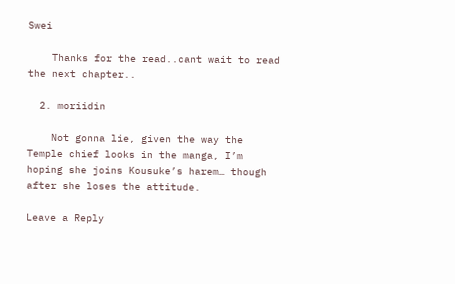Swei

    Thanks for the read..cant wait to read the next chapter..

  2. moriidin

    Not gonna lie, given the way the Temple chief looks in the manga, I’m hoping she joins Kousuke’s harem… though after she loses the attitude.

Leave a Reply